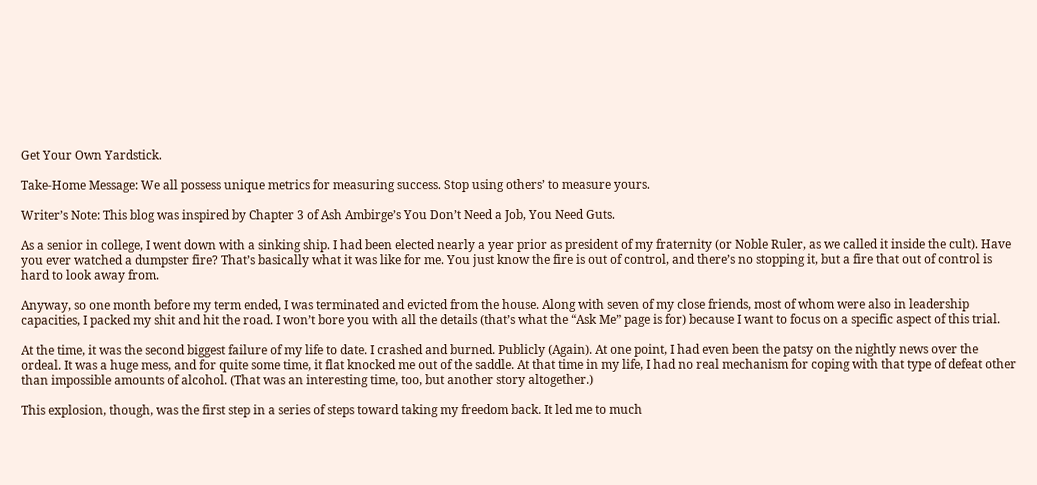Get Your Own Yardstick.

Take-Home Message: We all possess unique metrics for measuring success. Stop using others’ to measure yours.

Writer’s Note: This blog was inspired by Chapter 3 of Ash Ambirge’s You Don’t Need a Job, You Need Guts.

As a senior in college, I went down with a sinking ship. I had been elected nearly a year prior as president of my fraternity (or Noble Ruler, as we called it inside the cult). Have you ever watched a dumpster fire? That’s basically what it was like for me. You just know the fire is out of control, and there’s no stopping it, but a fire that out of control is hard to look away from.

Anyway, so one month before my term ended, I was terminated and evicted from the house. Along with seven of my close friends, most of whom were also in leadership capacities, I packed my shit and hit the road. I won’t bore you with all the details (that’s what the “Ask Me” page is for) because I want to focus on a specific aspect of this trial.

At the time, it was the second biggest failure of my life to date. I crashed and burned. Publicly (Again). At one point, I had even been the patsy on the nightly news over the ordeal. It was a huge mess, and for quite some time, it flat knocked me out of the saddle. At that time in my life, I had no real mechanism for coping with that type of defeat other than impossible amounts of alcohol. (That was an interesting time, too, but another story altogether.)

This explosion, though, was the first step in a series of steps toward taking my freedom back. It led me to much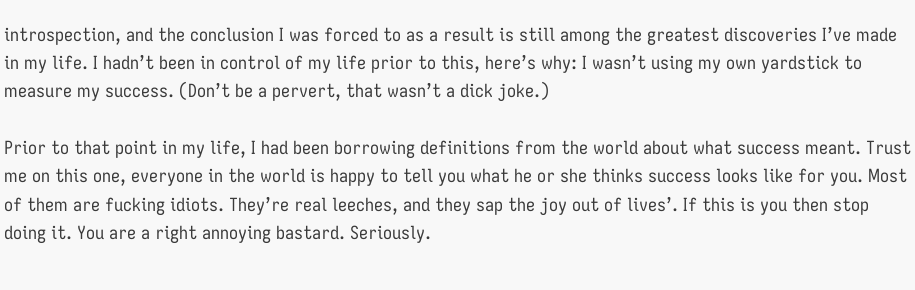introspection, and the conclusion I was forced to as a result is still among the greatest discoveries I’ve made in my life. I hadn’t been in control of my life prior to this, here’s why: I wasn’t using my own yardstick to measure my success. (Don’t be a pervert, that wasn’t a dick joke.)

Prior to that point in my life, I had been borrowing definitions from the world about what success meant. Trust me on this one, everyone in the world is happy to tell you what he or she thinks success looks like for you. Most of them are fucking idiots. They’re real leeches, and they sap the joy out of lives’. If this is you then stop doing it. You are a right annoying bastard. Seriously.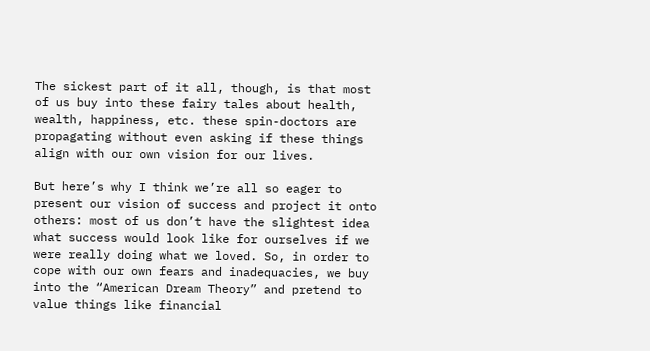The sickest part of it all, though, is that most of us buy into these fairy tales about health, wealth, happiness, etc. these spin-doctors are propagating without even asking if these things align with our own vision for our lives.

But here’s why I think we’re all so eager to present our vision of success and project it onto others: most of us don’t have the slightest idea what success would look like for ourselves if we were really doing what we loved. So, in order to cope with our own fears and inadequacies, we buy into the “American Dream Theory” and pretend to value things like financial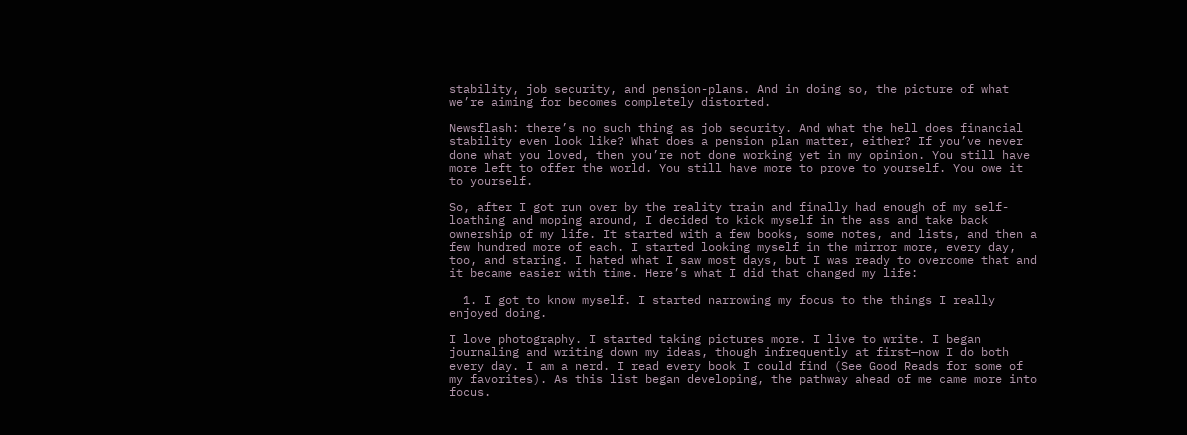stability, job security, and pension-plans. And in doing so, the picture of what we’re aiming for becomes completely distorted.

Newsflash: there’s no such thing as job security. And what the hell does financial stability even look like? What does a pension plan matter, either? If you’ve never done what you loved, then you’re not done working yet in my opinion. You still have more left to offer the world. You still have more to prove to yourself. You owe it to yourself.

So, after I got run over by the reality train and finally had enough of my self-loathing and moping around, I decided to kick myself in the ass and take back ownership of my life. It started with a few books, some notes, and lists, and then a few hundred more of each. I started looking myself in the mirror more, every day, too, and staring. I hated what I saw most days, but I was ready to overcome that and it became easier with time. Here’s what I did that changed my life:

  1. I got to know myself. I started narrowing my focus to the things I really enjoyed doing.

I love photography. I started taking pictures more. I live to write. I began journaling and writing down my ideas, though infrequently at first—now I do both every day. I am a nerd. I read every book I could find (See Good Reads for some of my favorites). As this list began developing, the pathway ahead of me came more into focus.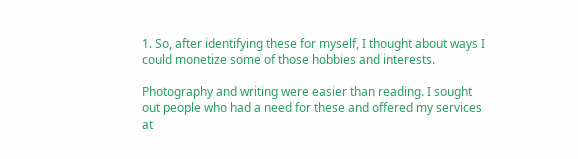1. So, after identifying these for myself, I thought about ways I could monetize some of those hobbies and interests.

Photography and writing were easier than reading. I sought out people who had a need for these and offered my services at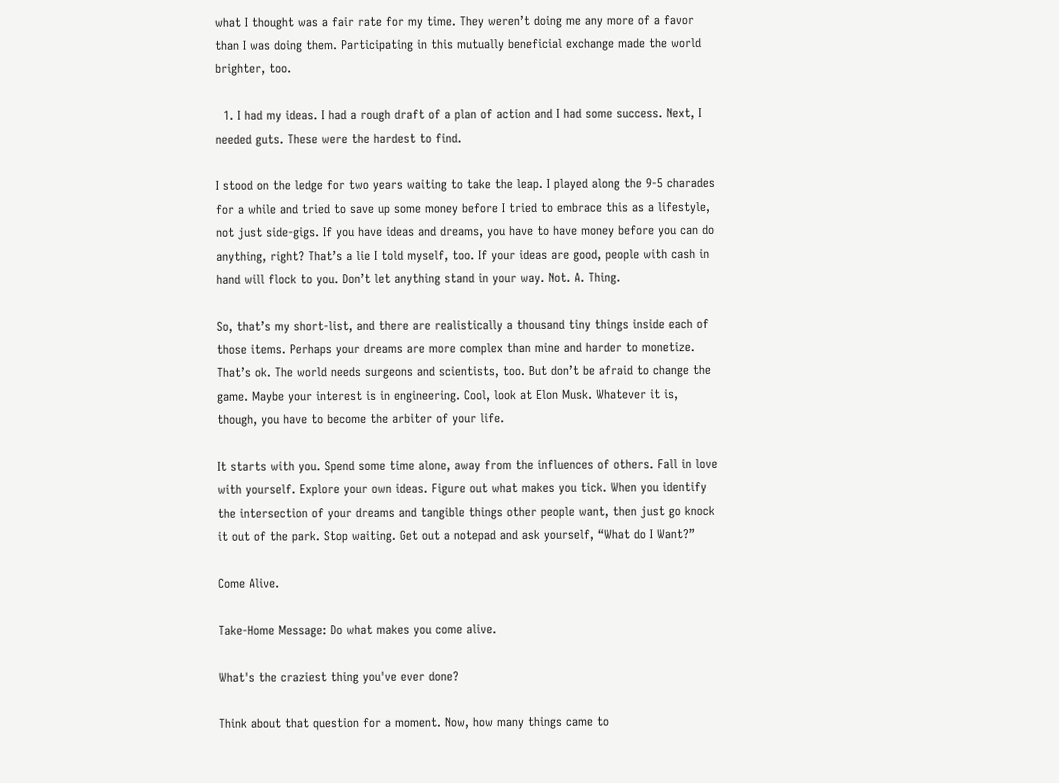what I thought was a fair rate for my time. They weren’t doing me any more of a favor than I was doing them. Participating in this mutually beneficial exchange made the world brighter, too.

  1. I had my ideas. I had a rough draft of a plan of action and I had some success. Next, I needed guts. These were the hardest to find.

I stood on the ledge for two years waiting to take the leap. I played along the 9-5 charades for a while and tried to save up some money before I tried to embrace this as a lifestyle, not just side-gigs. If you have ideas and dreams, you have to have money before you can do anything, right? That’s a lie I told myself, too. If your ideas are good, people with cash in hand will flock to you. Don’t let anything stand in your way. Not. A. Thing.

So, that’s my short-list, and there are realistically a thousand tiny things inside each of those items. Perhaps your dreams are more complex than mine and harder to monetize. That’s ok. The world needs surgeons and scientists, too. But don’t be afraid to change the game. Maybe your interest is in engineering. Cool, look at Elon Musk. Whatever it is, though, you have to become the arbiter of your life.

It starts with you. Spend some time alone, away from the influences of others. Fall in love with yourself. Explore your own ideas. Figure out what makes you tick. When you identify the intersection of your dreams and tangible things other people want, then just go knock it out of the park. Stop waiting. Get out a notepad and ask yourself, “What do I Want?”

Come Alive.

Take-Home Message: Do what makes you come alive.

What's the craziest thing you've ever done?

Think about that question for a moment. Now, how many things came to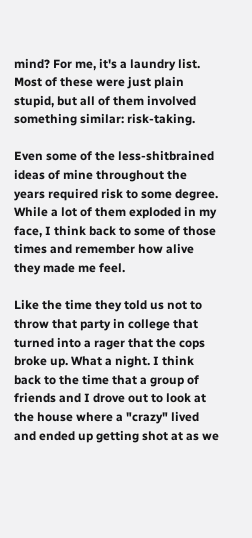mind? For me, it's a laundry list. Most of these were just plain stupid, but all of them involved something similar: risk-taking.

Even some of the less-shitbrained ideas of mine throughout the years required risk to some degree. While a lot of them exploded in my face, I think back to some of those times and remember how alive they made me feel.

Like the time they told us not to throw that party in college that turned into a rager that the cops broke up. What a night. I think back to the time that a group of friends and I drove out to look at the house where a "crazy" lived and ended up getting shot at as we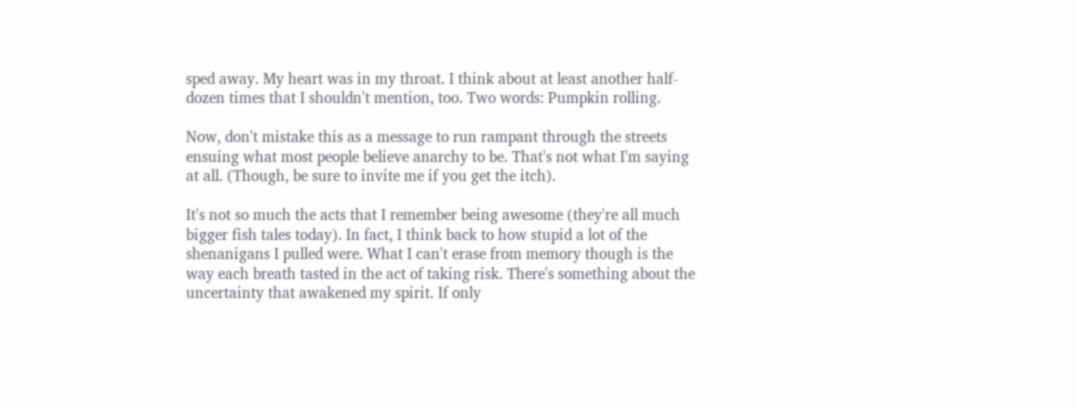sped away. My heart was in my throat. I think about at least another half-dozen times that I shouldn't mention, too. Two words: Pumpkin rolling.

Now, don't mistake this as a message to run rampant through the streets ensuing what most people believe anarchy to be. That's not what I'm saying at all. (Though, be sure to invite me if you get the itch).

It's not so much the acts that I remember being awesome (they're all much bigger fish tales today). In fact, I think back to how stupid a lot of the shenanigans I pulled were. What I can't erase from memory though is the way each breath tasted in the act of taking risk. There's something about the uncertainty that awakened my spirit. If only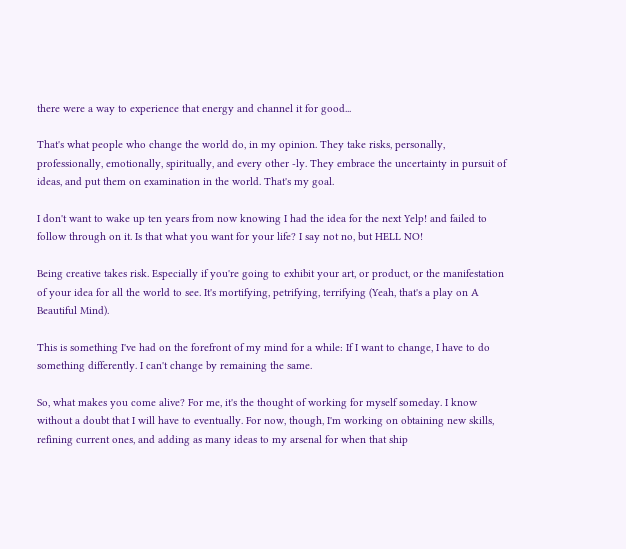there were a way to experience that energy and channel it for good...

That's what people who change the world do, in my opinion. They take risks, personally, professionally, emotionally, spiritually, and every other -ly. They embrace the uncertainty in pursuit of ideas, and put them on examination in the world. That's my goal.

I don't want to wake up ten years from now knowing I had the idea for the next Yelp! and failed to follow through on it. Is that what you want for your life? I say not no, but HELL NO!

Being creative takes risk. Especially if you're going to exhibit your art, or product, or the manifestation of your idea for all the world to see. It's mortifying, petrifying, terrifying (Yeah, that's a play on A Beautiful Mind).

This is something I've had on the forefront of my mind for a while: If I want to change, I have to do something differently. I can't change by remaining the same.

So, what makes you come alive? For me, it's the thought of working for myself someday. I know without a doubt that I will have to eventually. For now, though, I'm working on obtaining new skills, refining current ones, and adding as many ideas to my arsenal for when that ship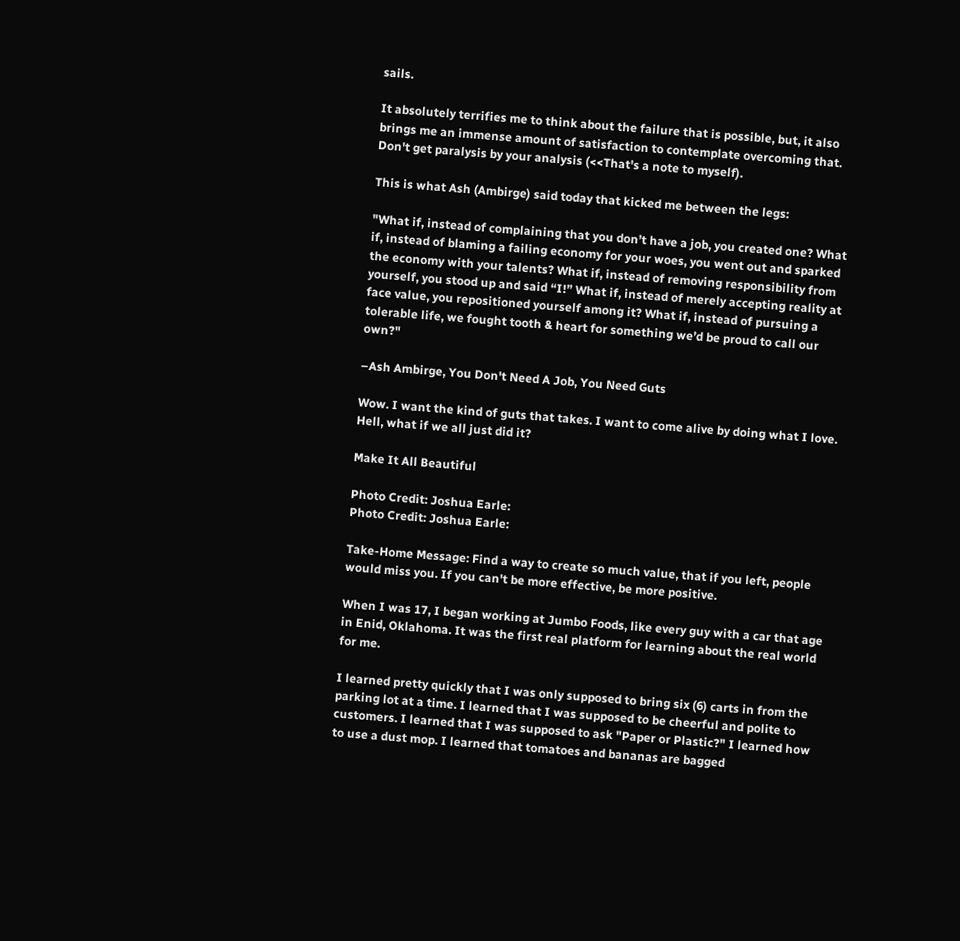sails.

It absolutely terrifies me to think about the failure that is possible, but, it also brings me an immense amount of satisfaction to contemplate overcoming that. Don't get paralysis by your analysis (<<That's a note to myself).

This is what Ash (Ambirge) said today that kicked me between the legs:

"What if, instead of complaining that you don’t have a job, you created one? What if, instead of blaming a failing economy for your woes, you went out and sparked the economy with your talents? What if, instead of removing responsibility from yourself, you stood up and said “I!” What if, instead of merely accepting reality at face value, you repositioned yourself among it? What if, instead of pursuing a tolerable life, we fought tooth & heart for something we’d be proud to call our own?"

–Ash Ambirge, You Don't Need A Job, You Need Guts

Wow. I want the kind of guts that takes. I want to come alive by doing what I love. Hell, what if we all just did it?

Make It All Beautiful

Photo Credit: Joshua Earle:
Photo Credit: Joshua Earle:

Take-Home Message: Find a way to create so much value, that if you left, people would miss you. If you can't be more effective, be more positive.

When I was 17, I began working at Jumbo Foods, like every guy with a car that age in Enid, Oklahoma. It was the first real platform for learning about the real world for me.

I learned pretty quickly that I was only supposed to bring six (6) carts in from the parking lot at a time. I learned that I was supposed to be cheerful and polite to customers. I learned that I was supposed to ask "Paper or Plastic?" I learned how to use a dust mop. I learned that tomatoes and bananas are bagged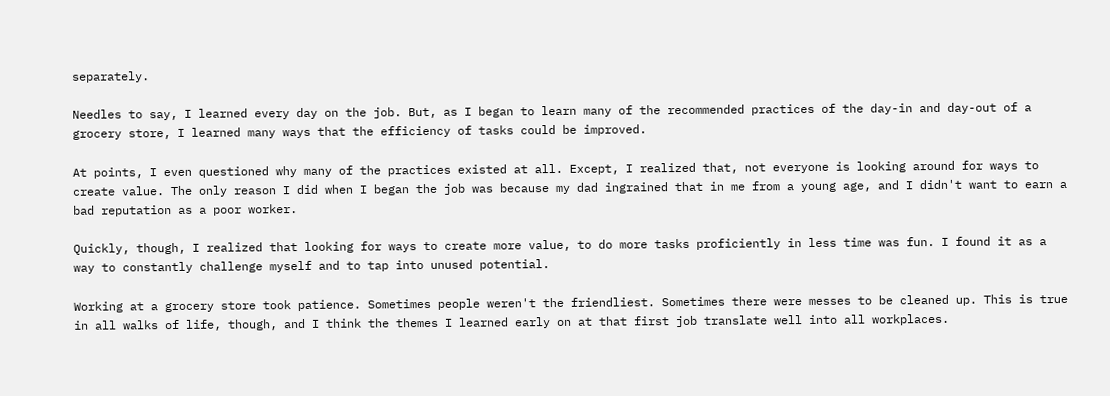separately.

Needles to say, I learned every day on the job. But, as I began to learn many of the recommended practices of the day-in and day-out of a grocery store, I learned many ways that the efficiency of tasks could be improved.

At points, I even questioned why many of the practices existed at all. Except, I realized that, not everyone is looking around for ways to create value. The only reason I did when I began the job was because my dad ingrained that in me from a young age, and I didn't want to earn a bad reputation as a poor worker.

Quickly, though, I realized that looking for ways to create more value, to do more tasks proficiently in less time was fun. I found it as a way to constantly challenge myself and to tap into unused potential.

Working at a grocery store took patience. Sometimes people weren't the friendliest. Sometimes there were messes to be cleaned up. This is true in all walks of life, though, and I think the themes I learned early on at that first job translate well into all workplaces.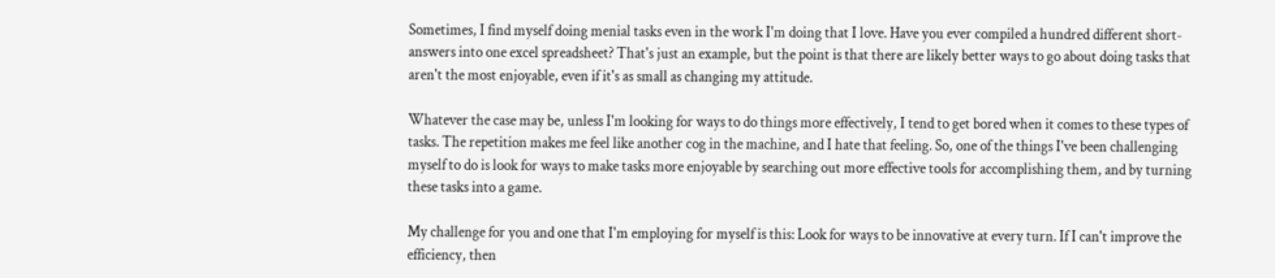Sometimes, I find myself doing menial tasks even in the work I'm doing that I love. Have you ever compiled a hundred different short-answers into one excel spreadsheet? That's just an example, but the point is that there are likely better ways to go about doing tasks that  aren't the most enjoyable, even if it's as small as changing my attitude.

Whatever the case may be, unless I'm looking for ways to do things more effectively, I tend to get bored when it comes to these types of tasks. The repetition makes me feel like another cog in the machine, and I hate that feeling. So, one of the things I've been challenging myself to do is look for ways to make tasks more enjoyable by searching out more effective tools for accomplishing them, and by turning these tasks into a game.

My challenge for you and one that I'm employing for myself is this: Look for ways to be innovative at every turn. If I can't improve the efficiency, then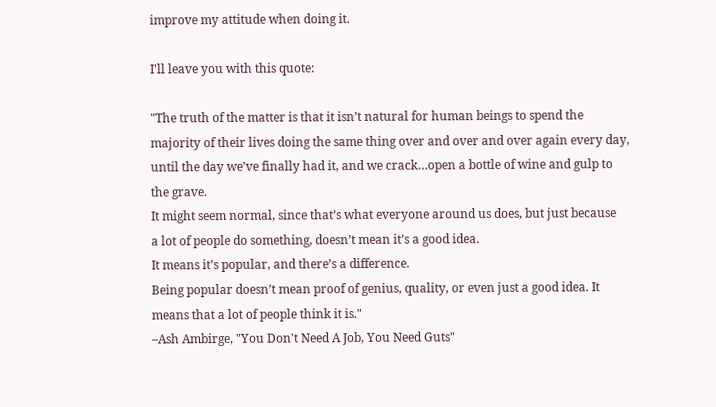improve my attitude when doing it.

I'll leave you with this quote:

"The truth of the matter is that it isn’t natural for human beings to spend the
majority of their lives doing the same thing over and over and over again every day,
until the day we’ve finally had it, and we crack…open a bottle of wine and gulp to
the grave.
It might seem normal, since that’s what everyone around us does, but just because
a lot of people do something, doesn’t mean it’s a good idea.
It means it’s popular, and there’s a difference.
Being popular doesn’t mean proof of genius, quality, or even just a good idea. It
means that a lot of people think it is."
–Ash Ambirge, "You Don't Need A Job, You Need Guts"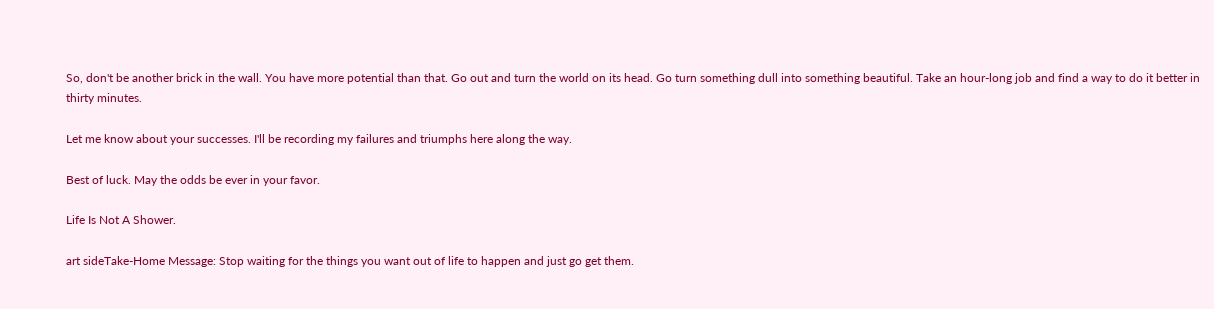So, don't be another brick in the wall. You have more potential than that. Go out and turn the world on its head. Go turn something dull into something beautiful. Take an hour-long job and find a way to do it better in thirty minutes.

Let me know about your successes. I'll be recording my failures and triumphs here along the way.

Best of luck. May the odds be ever in your favor.

Life Is Not A Shower.

art sideTake-Home Message: Stop waiting for the things you want out of life to happen and just go get them.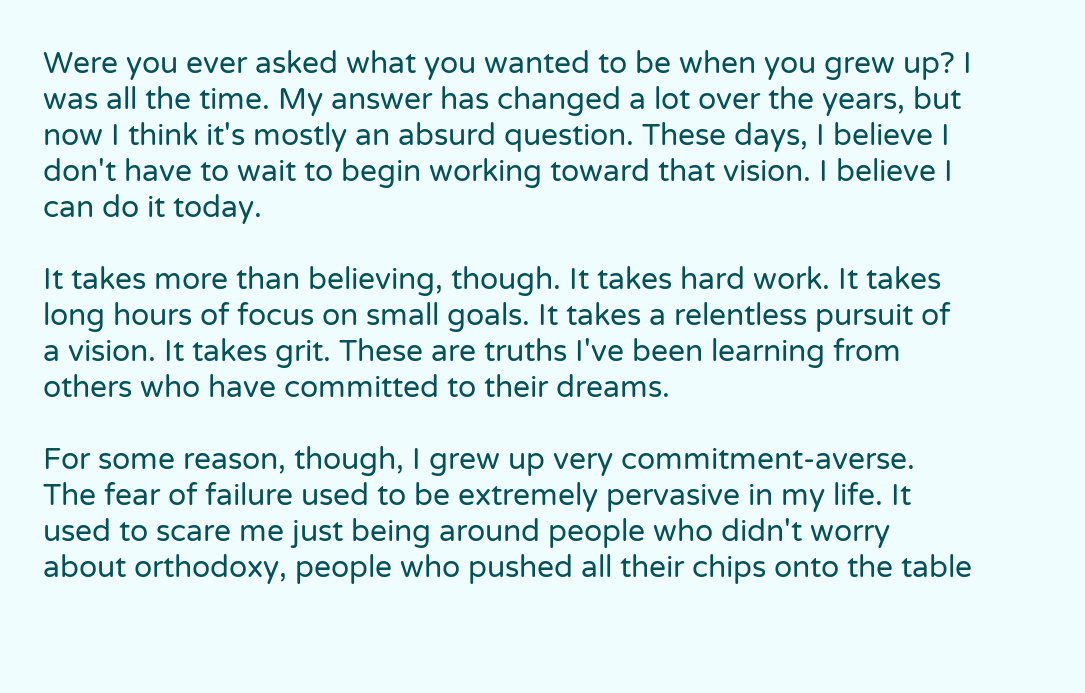Were you ever asked what you wanted to be when you grew up? I was all the time. My answer has changed a lot over the years, but now I think it's mostly an absurd question. These days, I believe I don't have to wait to begin working toward that vision. I believe I can do it today.

It takes more than believing, though. It takes hard work. It takes long hours of focus on small goals. It takes a relentless pursuit of a vision. It takes grit. These are truths I've been learning from others who have committed to their dreams.

For some reason, though, I grew up very commitment-averse. The fear of failure used to be extremely pervasive in my life. It used to scare me just being around people who didn't worry about orthodoxy, people who pushed all their chips onto the table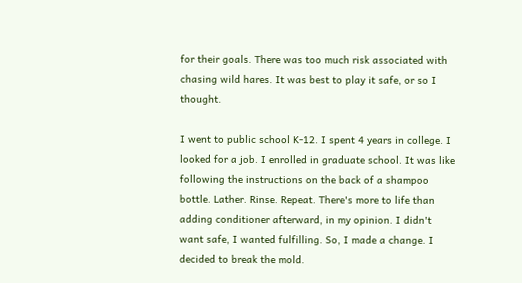for their goals. There was too much risk associated with chasing wild hares. It was best to play it safe, or so I thought.

I went to public school K-12. I spent 4 years in college. I looked for a job. I enrolled in graduate school. It was like following the instructions on the back of a shampoo bottle. Lather. Rinse. Repeat. There's more to life than adding conditioner afterward, in my opinion. I didn't want safe, I wanted fulfilling. So, I made a change. I decided to break the mold.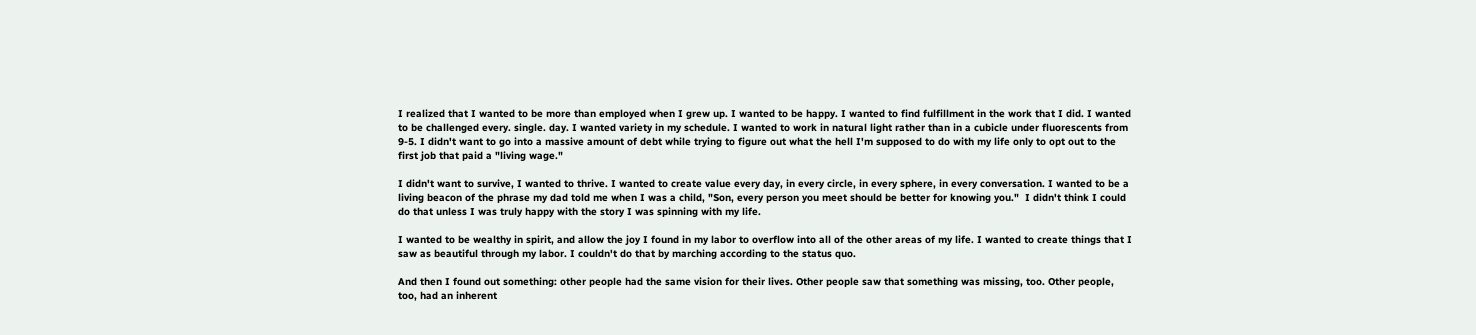I realized that I wanted to be more than employed when I grew up. I wanted to be happy. I wanted to find fulfillment in the work that I did. I wanted to be challenged every. single. day. I wanted variety in my schedule. I wanted to work in natural light rather than in a cubicle under fluorescents from 9-5. I didn't want to go into a massive amount of debt while trying to figure out what the hell I'm supposed to do with my life only to opt out to the first job that paid a "living wage."

I didn't want to survive, I wanted to thrive. I wanted to create value every day, in every circle, in every sphere, in every conversation. I wanted to be a living beacon of the phrase my dad told me when I was a child, "Son, every person you meet should be better for knowing you."  I didn't think I could do that unless I was truly happy with the story I was spinning with my life.

I wanted to be wealthy in spirit, and allow the joy I found in my labor to overflow into all of the other areas of my life. I wanted to create things that I saw as beautiful through my labor. I couldn't do that by marching according to the status quo.

And then I found out something: other people had the same vision for their lives. Other people saw that something was missing, too. Other people, too, had an inherent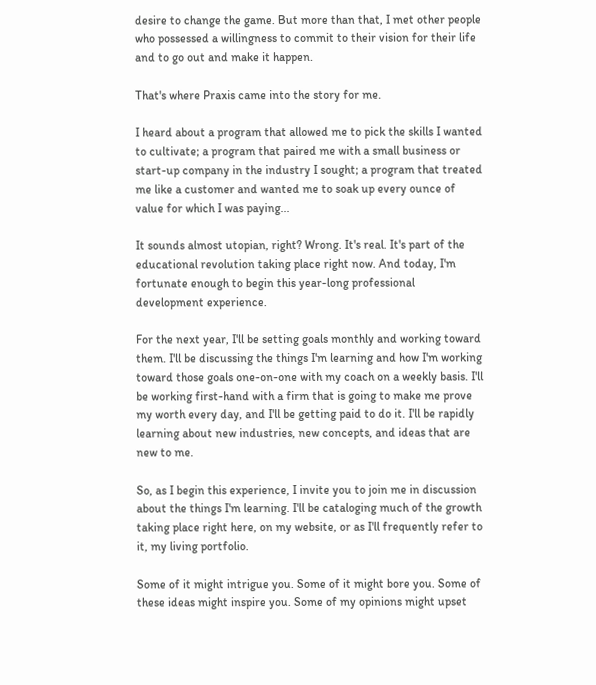desire to change the game. But more than that, I met other people who possessed a willingness to commit to their vision for their life and to go out and make it happen.

That's where Praxis came into the story for me.

I heard about a program that allowed me to pick the skills I wanted to cultivate; a program that paired me with a small business or start-up company in the industry I sought; a program that treated me like a customer and wanted me to soak up every ounce of value for which I was paying...

It sounds almost utopian, right? Wrong. It's real. It's part of the educational revolution taking place right now. And today, I'm fortunate enough to begin this year-long professional development experience.

For the next year, I'll be setting goals monthly and working toward them. I'll be discussing the things I'm learning and how I'm working toward those goals one-on-one with my coach on a weekly basis. I'll be working first-hand with a firm that is going to make me prove my worth every day, and I'll be getting paid to do it. I'll be rapidly learning about new industries, new concepts, and ideas that are new to me.

So, as I begin this experience, I invite you to join me in discussion about the things I'm learning. I'll be cataloging much of the growth taking place right here, on my website, or as I'll frequently refer to it, my living portfolio.

Some of it might intrigue you. Some of it might bore you. Some of these ideas might inspire you. Some of my opinions might upset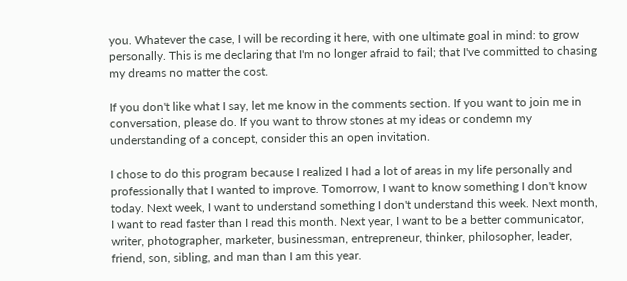you. Whatever the case, I will be recording it here, with one ultimate goal in mind: to grow personally. This is me declaring that I'm no longer afraid to fail; that I've committed to chasing my dreams no matter the cost.

If you don't like what I say, let me know in the comments section. If you want to join me in conversation, please do. If you want to throw stones at my ideas or condemn my understanding of a concept, consider this an open invitation.

I chose to do this program because I realized I had a lot of areas in my life personally and professionally that I wanted to improve. Tomorrow, I want to know something I don't know today. Next week, I want to understand something I don't understand this week. Next month, I want to read faster than I read this month. Next year, I want to be a better communicator, writer, photographer, marketer, businessman, entrepreneur, thinker, philosopher, leader, friend, son, sibling, and man than I am this year.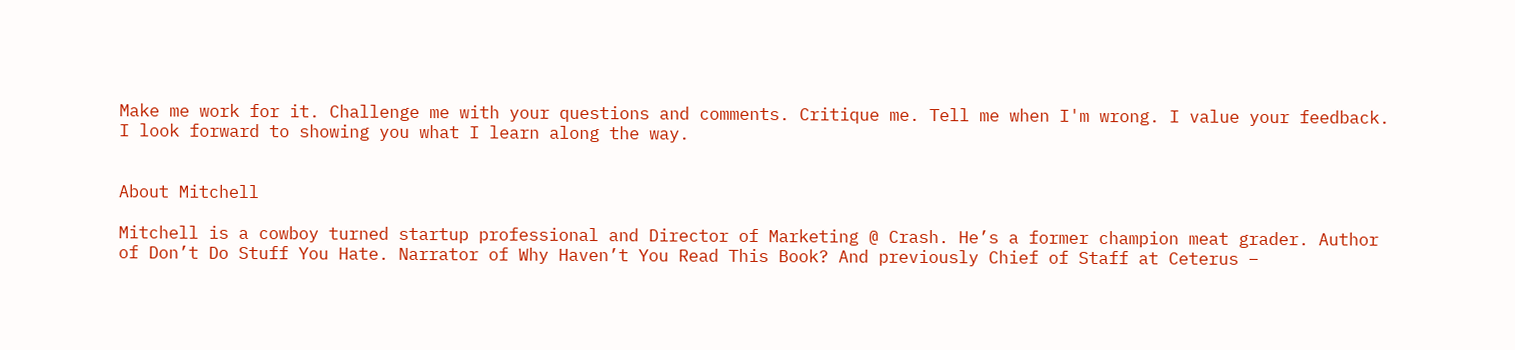Make me work for it. Challenge me with your questions and comments. Critique me. Tell me when I'm wrong. I value your feedback. I look forward to showing you what I learn along the way.


About Mitchell

Mitchell is a cowboy turned startup professional and Director of Marketing @ Crash. He’s a former champion meat grader. Author of Don’t Do Stuff You Hate. Narrator of Why Haven’t You Read This Book? And previously Chief of Staff at Ceterus –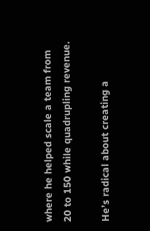where he helped scale a team from 20 to 150 while quadrupling revenue.

He’s radical about creating a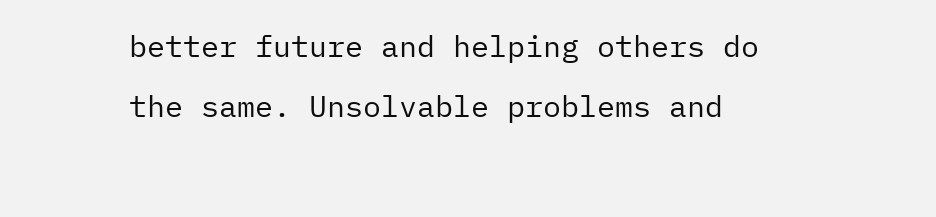better future and helping others do the same. Unsolvable problems and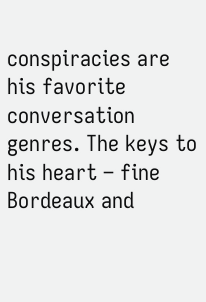conspiracies are his favorite conversation genres. The keys to his heart – fine Bordeaux and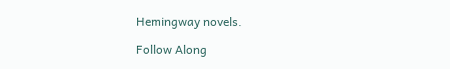Hemingway novels.

Follow Along